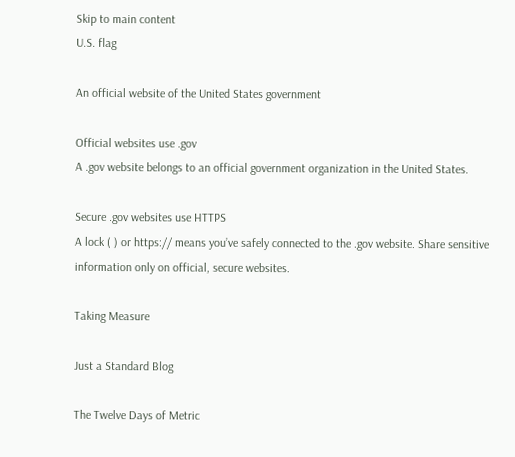Skip to main content
U.S. flag

An official website of the United States government

Official websites use .gov
A .gov website belongs to an official government organization in the United States.

Secure .gov websites use HTTPS
A lock ( ) or https:// means you’ve safely connected to the .gov website. Share sensitive information only on official, secure websites.

Taking Measure

Just a Standard Blog

The Twelve Days of Metric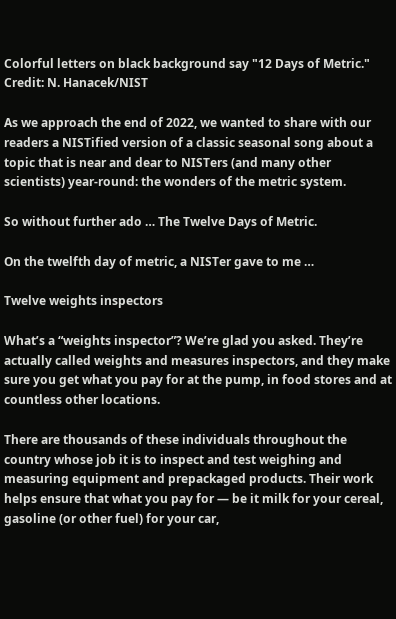Colorful letters on black background say "12 Days of Metric."
Credit: N. Hanacek/NIST

As we approach the end of 2022, we wanted to share with our readers a NISTified version of a classic seasonal song about a topic that is near and dear to NISTers (and many other scientists) year-round: the wonders of the metric system.

So without further ado … The Twelve Days of Metric.

On the twelfth day of metric, a NISTer gave to me …

Twelve weights inspectors

What’s a “weights inspector”? We’re glad you asked. They’re actually called weights and measures inspectors, and they make sure you get what you pay for at the pump, in food stores and at countless other locations.

There are thousands of these individuals throughout the country whose job it is to inspect and test weighing and measuring equipment and prepackaged products. Their work helps ensure that what you pay for — be it milk for your cereal, gasoline (or other fuel) for your car,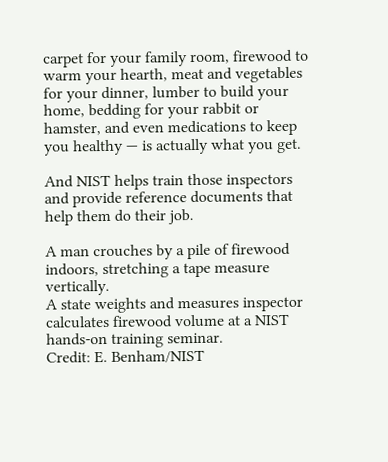carpet for your family room, firewood to warm your hearth, meat and vegetables for your dinner, lumber to build your home, bedding for your rabbit or hamster, and even medications to keep you healthy — is actually what you get.

And NIST helps train those inspectors and provide reference documents that help them do their job.

A man crouches by a pile of firewood indoors, stretching a tape measure vertically.
A state weights and measures inspector calculates firewood volume at a NIST hands-on training seminar.
Credit: E. Benham/NIST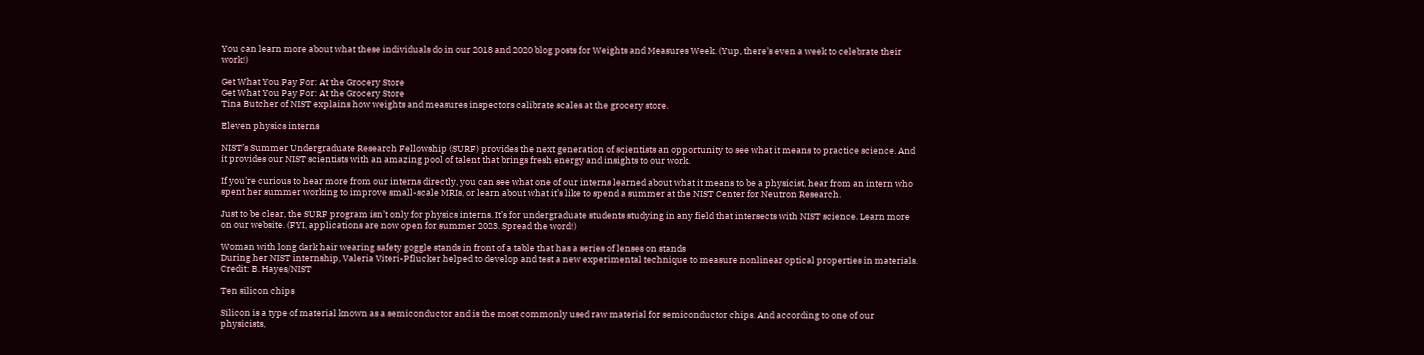You can learn more about what these individuals do in our 2018 and 2020 blog posts for Weights and Measures Week. (Yup, there’s even a week to celebrate their work!)

Get What You Pay For: At the Grocery Store
Get What You Pay For: At the Grocery Store
Tina Butcher of NIST explains how weights and measures inspectors calibrate scales at the grocery store.

Eleven physics interns

NIST’s Summer Undergraduate Research Fellowship (SURF) provides the next generation of scientists an opportunity to see what it means to practice science. And it provides our NIST scientists with an amazing pool of talent that brings fresh energy and insights to our work.

If you’re curious to hear more from our interns directly, you can see what one of our interns learned about what it means to be a physicist, hear from an intern who spent her summer working to improve small-scale MRIs, or learn about what it’s like to spend a summer at the NIST Center for Neutron Research.

Just to be clear, the SURF program isn’t only for physics interns. It’s for undergraduate students studying in any field that intersects with NIST science. Learn more on our website. (FYI, applications are now open for summer 2023. Spread the word!)

Woman with long dark hair wearing safety goggle stands in front of a table that has a series of lenses on stands
During her NIST internship, Valeria Viteri-Pflucker helped to develop and test a new experimental technique to measure nonlinear optical properties in materials.
Credit: B. Hayes/NIST

Ten silicon chips

Silicon is a type of material known as a semiconductor and is the most commonly used raw material for semiconductor chips. And according to one of our physicists,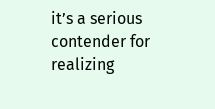it’s a serious contender for realizing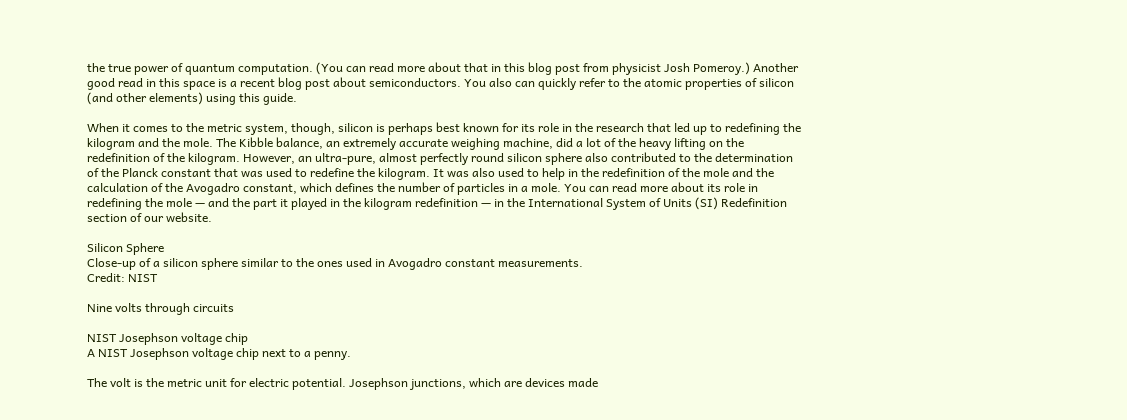the true power of quantum computation. (You can read more about that in this blog post from physicist Josh Pomeroy.) Another good read in this space is a recent blog post about semiconductors. You also can quickly refer to the atomic properties of silicon (and other elements) using this guide.

When it comes to the metric system, though, silicon is perhaps best known for its role in the research that led up to redefining the kilogram and the mole. The Kibble balance, an extremely accurate weighing machine, did a lot of the heavy lifting on the redefinition of the kilogram. However, an ultra-pure, almost perfectly round silicon sphere also contributed to the determination of the Planck constant that was used to redefine the kilogram. It was also used to help in the redefinition of the mole and the calculation of the Avogadro constant, which defines the number of particles in a mole. You can read more about its role in redefining the mole — and the part it played in the kilogram redefinition — in the International System of Units (SI) Redefinition section of our website.

Silicon Sphere
Close-up of a silicon sphere similar to the ones used in Avogadro constant measurements.
Credit: NIST

Nine volts through circuits

NIST Josephson voltage chip
A NIST Josephson voltage chip next to a penny.

The volt is the metric unit for electric potential. Josephson junctions, which are devices made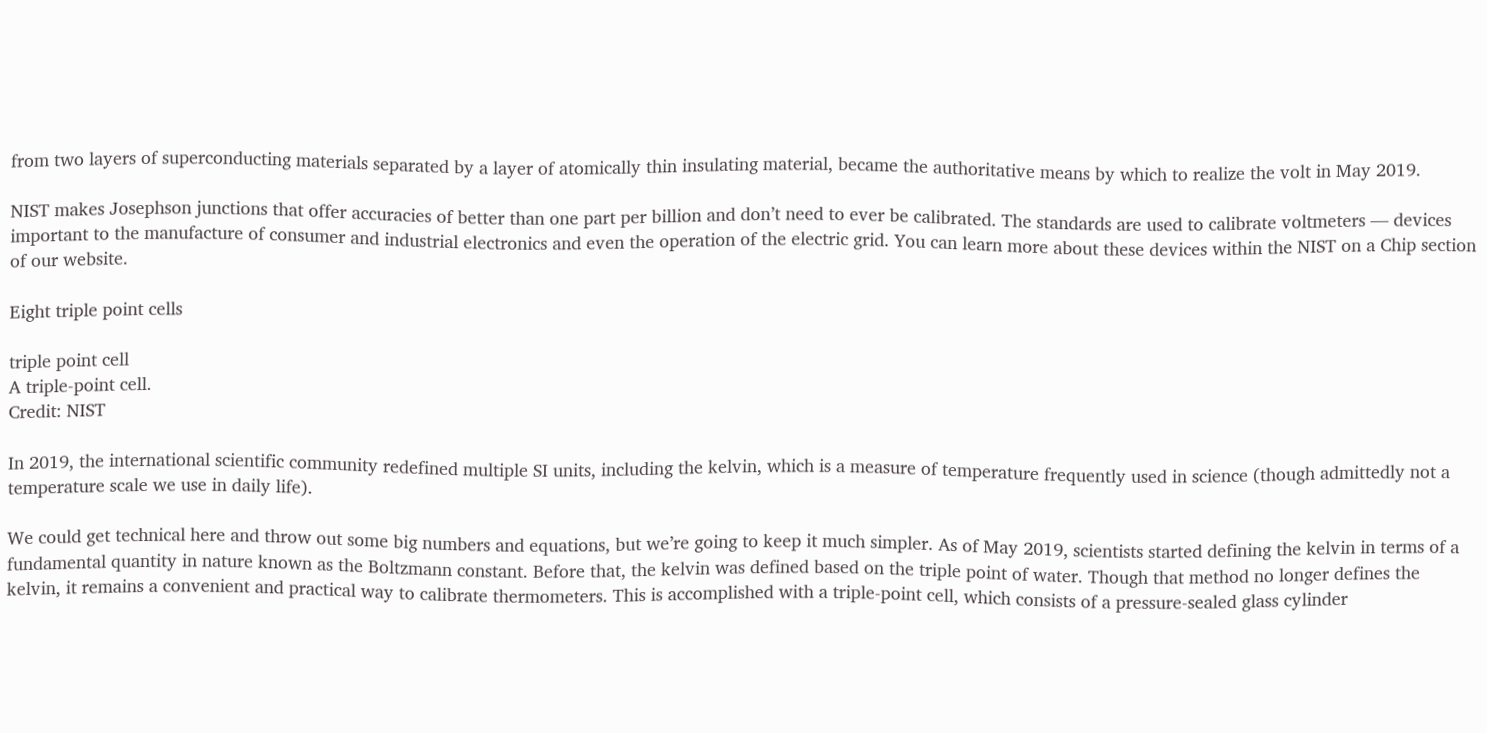from two layers of superconducting materials separated by a layer of atomically thin insulating material, became the authoritative means by which to realize the volt in May 2019.

NIST makes Josephson junctions that offer accuracies of better than one part per billion and don’t need to ever be calibrated. The standards are used to calibrate voltmeters — devices important to the manufacture of consumer and industrial electronics and even the operation of the electric grid. You can learn more about these devices within the NIST on a Chip section of our website.

Eight triple point cells

triple point cell
A triple-point cell.
Credit: NIST

In 2019, the international scientific community redefined multiple SI units, including the kelvin, which is a measure of temperature frequently used in science (though admittedly not a temperature scale we use in daily life).

We could get technical here and throw out some big numbers and equations, but we’re going to keep it much simpler. As of May 2019, scientists started defining the kelvin in terms of a fundamental quantity in nature known as the Boltzmann constant. Before that, the kelvin was defined based on the triple point of water. Though that method no longer defines the kelvin, it remains a convenient and practical way to calibrate thermometers. This is accomplished with a triple-point cell, which consists of a pressure-sealed glass cylinder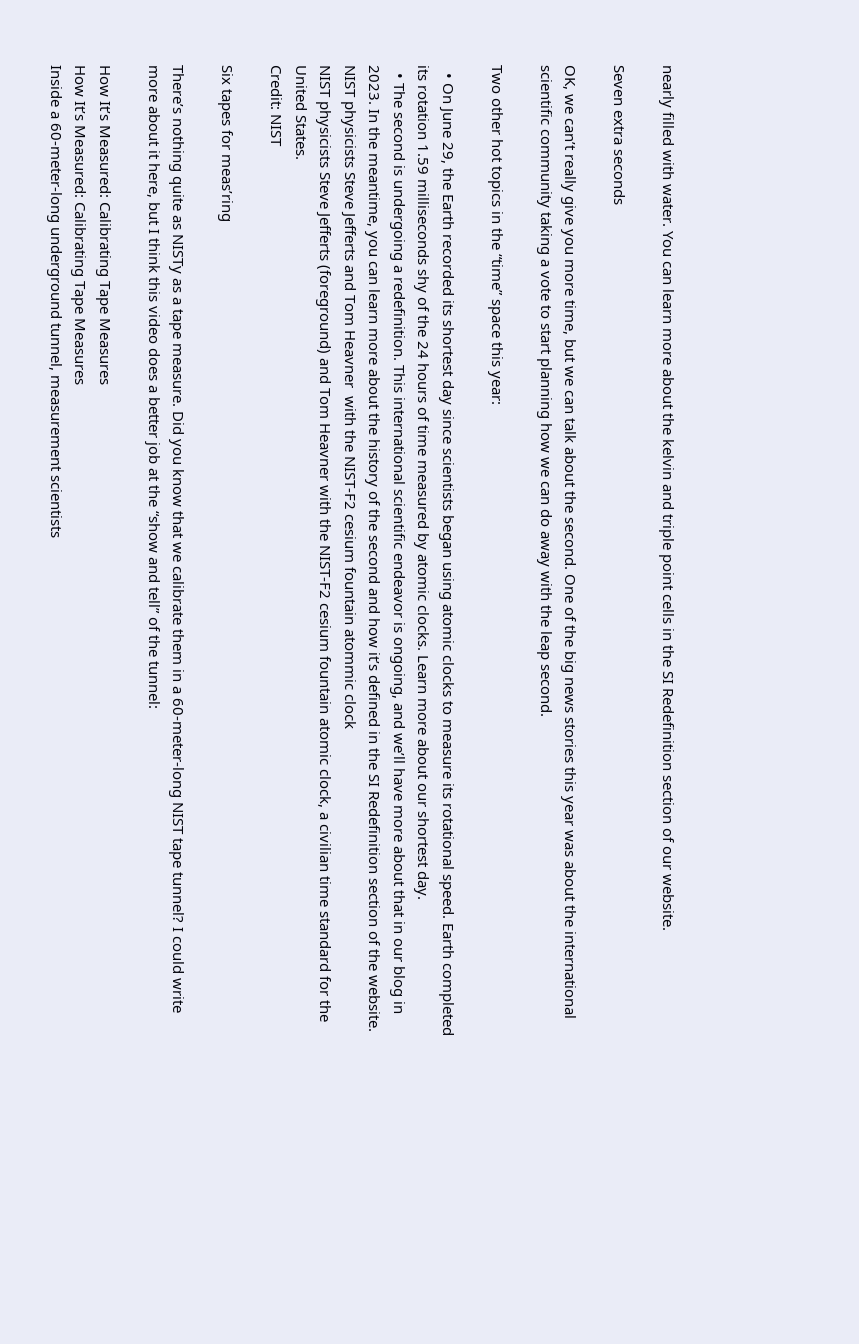nearly filled with water. You can learn more about the kelvin and triple point cells in the SI Redefinition section of our website.

Seven extra seconds

OK, we can’t really give you more time, but we can talk about the second. One of the big news stories this year was about the international scientific community taking a vote to start planning how we can do away with the leap second.

Two other hot topics in the “time” space this year:

  • On June 29, the Earth recorded its shortest day since scientists began using atomic clocks to measure its rotational speed. Earth completed its rotation 1.59 milliseconds shy of the 24 hours of time measured by atomic clocks. Learn more about our shortest day.
  • The second is undergoing a redefinition. This international scientific endeavor is ongoing, and we’ll have more about that in our blog in 2023. In the meantime, you can learn more about the history of the second and how it’s defined in the SI Redefinition section of the website.
NIST physicists Steve Jefferts and Tom Heavner  with the NIST-F2 cesium fountain atommic clock
NIST physicists Steve Jefferts (foreground) and Tom Heavner with the NIST-F2 cesium fountain atomic clock, a civilian time standard for the United States.
Credit: NIST

Six tapes for meas’ring

There’s nothing quite as NISTy as a tape measure. Did you know that we calibrate them in a 60-meter-long NIST tape tunnel? I could write more about it here, but I think this video does a better job at the “show and tell” of the tunnel:

How It’s Measured: Calibrating Tape Measures
How It’s Measured: Calibrating Tape Measures
Inside a 60-meter-long underground tunnel, measurement scientists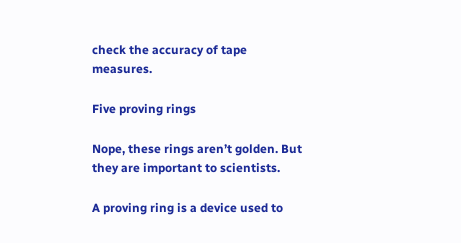check the accuracy of tape measures.

Five proving rings

Nope, these rings aren’t golden. But they are important to scientists.

A proving ring is a device used to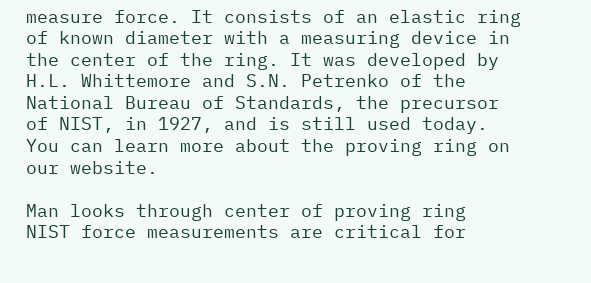measure force. It consists of an elastic ring of known diameter with a measuring device in the center of the ring. It was developed by H.L. Whittemore and S.N. Petrenko of the National Bureau of Standards, the precursor of NIST, in 1927, and is still used today. You can learn more about the proving ring on our website.

Man looks through center of proving ring
NIST force measurements are critical for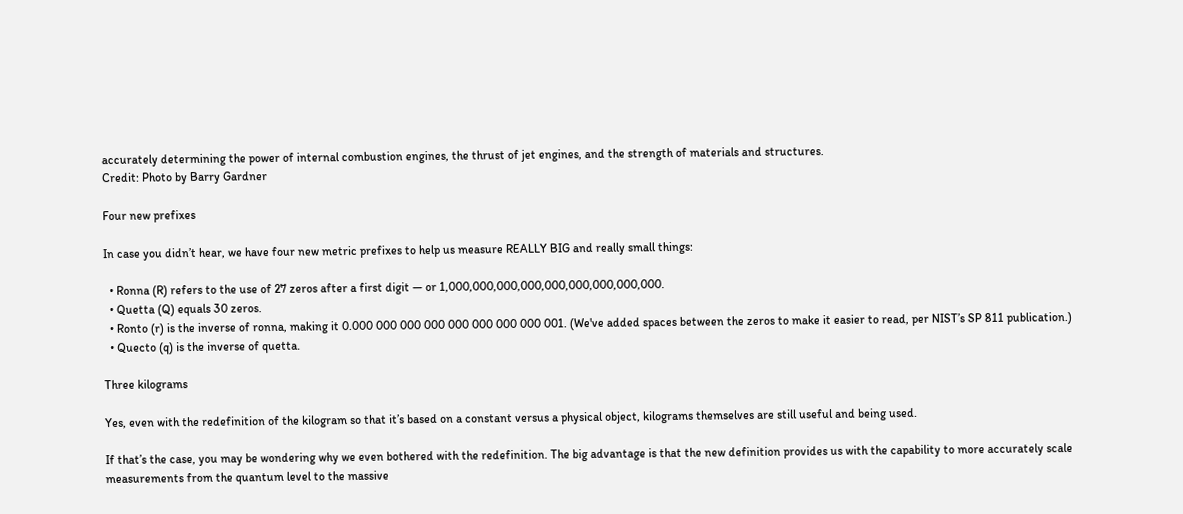accurately determining the power of internal combustion engines, the thrust of jet engines, and the strength of materials and structures.
Credit: Photo by Barry Gardner

Four new prefixes

In case you didn’t hear, we have four new metric prefixes to help us measure REALLY BIG and really small things:

  • Ronna (R) refers to the use of 27 zeros after a first digit — or 1,000,000,000,000,000,000,000,000,000.
  • Quetta (Q) equals 30 zeros.
  • Ronto (r) is the inverse of ronna, making it 0.000 000 000 000 000 000 000 000 001. (We've added spaces between the zeros to make it easier to read, per NIST’s SP 811 publication.)
  • Quecto (q) is the inverse of quetta.

Three kilograms

Yes, even with the redefinition of the kilogram so that it’s based on a constant versus a physical object, kilograms themselves are still useful and being used.

If that’s the case, you may be wondering why we even bothered with the redefinition. The big advantage is that the new definition provides us with the capability to more accurately scale measurements from the quantum level to the massive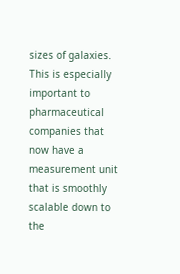sizes of galaxies. This is especially important to pharmaceutical companies that now have a measurement unit that is smoothly scalable down to the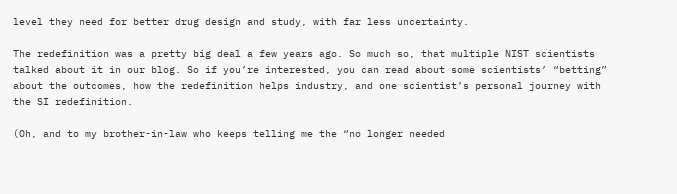level they need for better drug design and study, with far less uncertainty.

The redefinition was a pretty big deal a few years ago. So much so, that multiple NIST scientists talked about it in our blog. So if you’re interested, you can read about some scientists’ “betting” about the outcomes, how the redefinition helps industry, and one scientist’s personal journey with the SI redefinition.

(Oh, and to my brother-in-law who keeps telling me the “no longer needed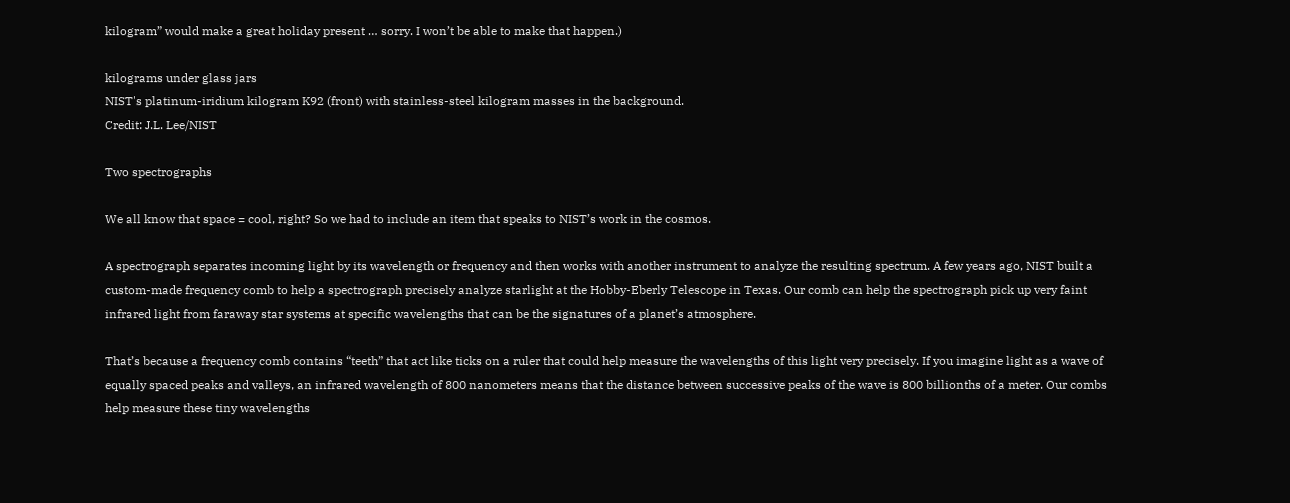kilogram” would make a great holiday present … sorry. I won’t be able to make that happen.)

kilograms under glass jars
NIST's platinum-iridium kilogram K92 (front) with stainless-steel kilogram masses in the background.
Credit: J.L. Lee/NIST

Two spectrographs

We all know that space = cool, right? So we had to include an item that speaks to NIST’s work in the cosmos.

A spectrograph separates incoming light by its wavelength or frequency and then works with another instrument to analyze the resulting spectrum. A few years ago, NIST built a custom-made frequency comb to help a spectrograph precisely analyze starlight at the Hobby-Eberly Telescope in Texas. Our comb can help the spectrograph pick up very faint infrared light from faraway star systems at specific wavelengths that can be the signatures of a planet’s atmosphere.

That’s because a frequency comb contains “teeth” that act like ticks on a ruler that could help measure the wavelengths of this light very precisely. If you imagine light as a wave of equally spaced peaks and valleys, an infrared wavelength of 800 nanometers means that the distance between successive peaks of the wave is 800 billionths of a meter. Our combs help measure these tiny wavelengths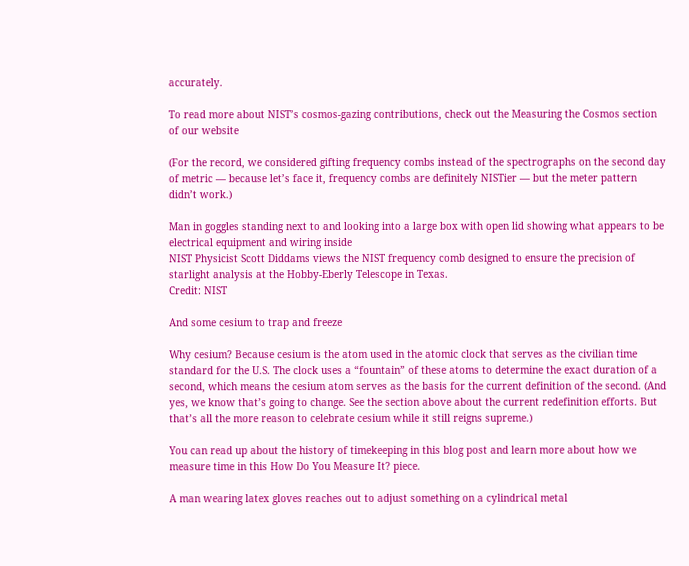accurately.

To read more about NIST’s cosmos-gazing contributions, check out the Measuring the Cosmos section of our website

(For the record, we considered gifting frequency combs instead of the spectrographs on the second day of metric — because let’s face it, frequency combs are definitely NISTier — but the meter pattern didn’t work.)

Man in goggles standing next to and looking into a large box with open lid showing what appears to be electrical equipment and wiring inside
NIST Physicist Scott Diddams views the NIST frequency comb designed to ensure the precision of starlight analysis at the Hobby-Eberly Telescope in Texas.
Credit: NIST

And some cesium to trap and freeze

Why cesium? Because cesium is the atom used in the atomic clock that serves as the civilian time standard for the U.S. The clock uses a “fountain” of these atoms to determine the exact duration of a second, which means the cesium atom serves as the basis for the current definition of the second. (And yes, we know that’s going to change. See the section above about the current redefinition efforts. But that’s all the more reason to celebrate cesium while it still reigns supreme.)

You can read up about the history of timekeeping in this blog post and learn more about how we measure time in this How Do You Measure It? piece.

A man wearing latex gloves reaches out to adjust something on a cylindrical metal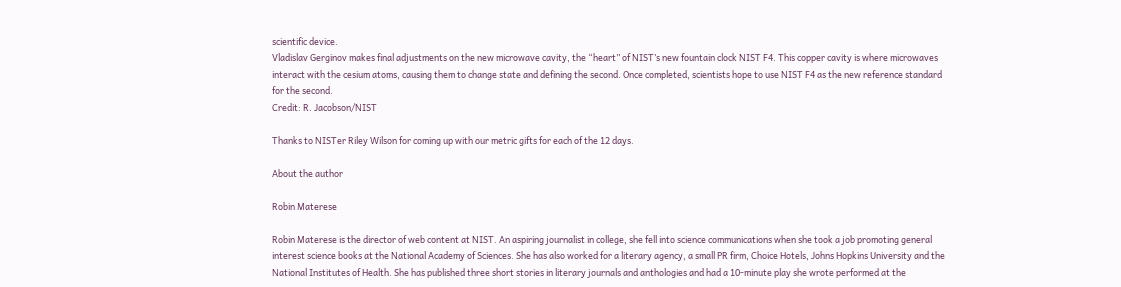scientific device.
Vladislav Gerginov makes final adjustments on the new microwave cavity, the “heart” of NIST’s new fountain clock NIST F4. This copper cavity is where microwaves interact with the cesium atoms, causing them to change state and defining the second. Once completed, scientists hope to use NIST F4 as the new reference standard for the second.
Credit: R. Jacobson/NIST

Thanks to NISTer Riley Wilson for coming up with our metric gifts for each of the 12 days.

About the author

Robin Materese

Robin Materese is the director of web content at NIST. An aspiring journalist in college, she fell into science communications when she took a job promoting general interest science books at the National Academy of Sciences. She has also worked for a literary agency, a small PR firm, Choice Hotels, Johns Hopkins University and the National Institutes of Health. She has published three short stories in literary journals and anthologies and had a 10-minute play she wrote performed at the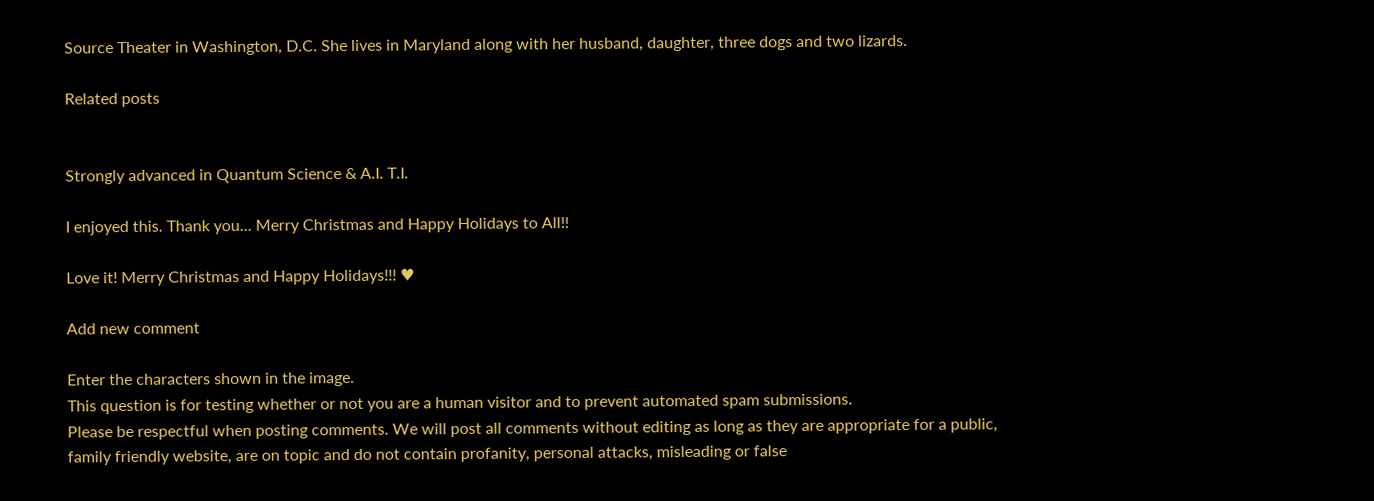Source Theater in Washington, D.C. She lives in Maryland along with her husband, daughter, three dogs and two lizards.

Related posts


Strongly advanced in Quantum Science & A.I. T.I.

I enjoyed this. Thank you... Merry Christmas and Happy Holidays to All!!

Love it! Merry Christmas and Happy Holidays!!! ♥

Add new comment

Enter the characters shown in the image.
This question is for testing whether or not you are a human visitor and to prevent automated spam submissions.
Please be respectful when posting comments. We will post all comments without editing as long as they are appropriate for a public, family friendly website, are on topic and do not contain profanity, personal attacks, misleading or false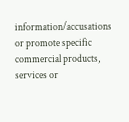information/accusations or promote specific commercial products, services or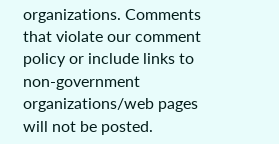organizations. Comments that violate our comment policy or include links to non-government organizations/web pages will not be posted.